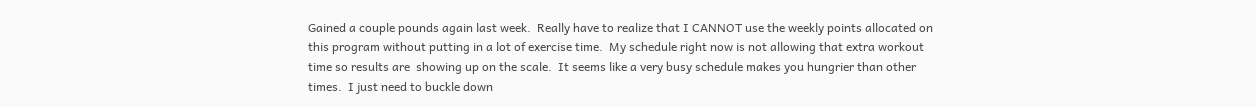Gained a couple pounds again last week.  Really have to realize that I CANNOT use the weekly points allocated on this program without putting in a lot of exercise time.  My schedule right now is not allowing that extra workout time so results are  showing up on the scale.  It seems like a very busy schedule makes you hungrier than other times.  I just need to buckle down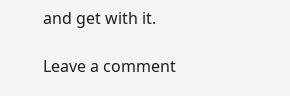and get with it.

Leave a comment